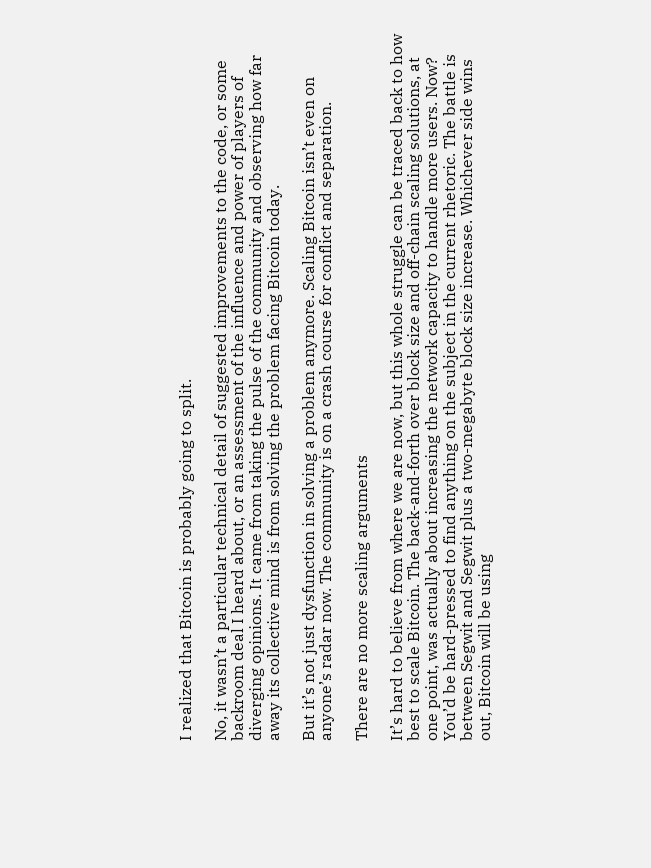I realized that Bitcoin is probably going to split.

No, it wasn’t a particular technical detail of suggested improvements to the code, or some backroom deal I heard about, or an assessment of the influence and power of players of diverging opinions. It came from taking the pulse of the community and observing how far away its collective mind is from solving the problem facing Bitcoin today.

But it’s not just dysfunction in solving a problem anymore. Scaling Bitcoin isn’t even on anyone’s radar now. The community is on a crash course for conflict and separation.

There are no more scaling arguments

It’s hard to believe from where we are now, but this whole struggle can be traced back to how best to scale Bitcoin. The back-and-forth over block size and off-chain scaling solutions, at one point, was actually about increasing the network capacity to handle more users. Now? You’d be hard-pressed to find anything on the subject in the current rhetoric. The battle is between Segwit and Segwit plus a two-megabyte block size increase. Whichever side wins out, Bitcoin will be using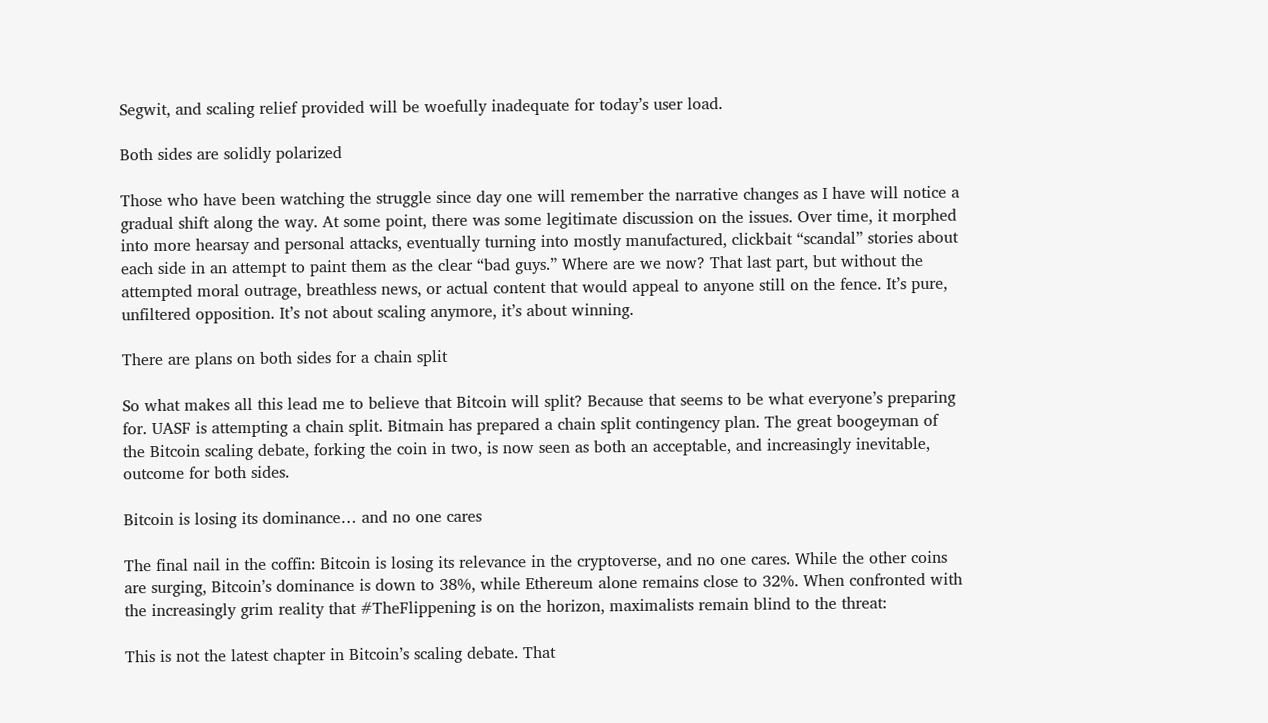Segwit, and scaling relief provided will be woefully inadequate for today’s user load.

Both sides are solidly polarized

Those who have been watching the struggle since day one will remember the narrative changes as I have will notice a gradual shift along the way. At some point, there was some legitimate discussion on the issues. Over time, it morphed into more hearsay and personal attacks, eventually turning into mostly manufactured, clickbait “scandal” stories about each side in an attempt to paint them as the clear “bad guys.” Where are we now? That last part, but without the attempted moral outrage, breathless news, or actual content that would appeal to anyone still on the fence. It’s pure, unfiltered opposition. It’s not about scaling anymore, it’s about winning.

There are plans on both sides for a chain split

So what makes all this lead me to believe that Bitcoin will split? Because that seems to be what everyone’s preparing for. UASF is attempting a chain split. Bitmain has prepared a chain split contingency plan. The great boogeyman of the Bitcoin scaling debate, forking the coin in two, is now seen as both an acceptable, and increasingly inevitable, outcome for both sides.

Bitcoin is losing its dominance… and no one cares

The final nail in the coffin: Bitcoin is losing its relevance in the cryptoverse, and no one cares. While the other coins are surging, Bitcoin’s dominance is down to 38%, while Ethereum alone remains close to 32%. When confronted with the increasingly grim reality that #TheFlippening is on the horizon, maximalists remain blind to the threat:

This is not the latest chapter in Bitcoin’s scaling debate. That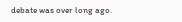debate was over long ago.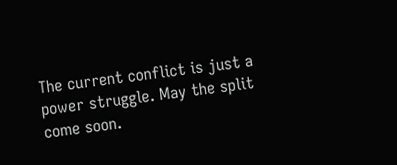The current conflict is just a power struggle. May the split come soon.